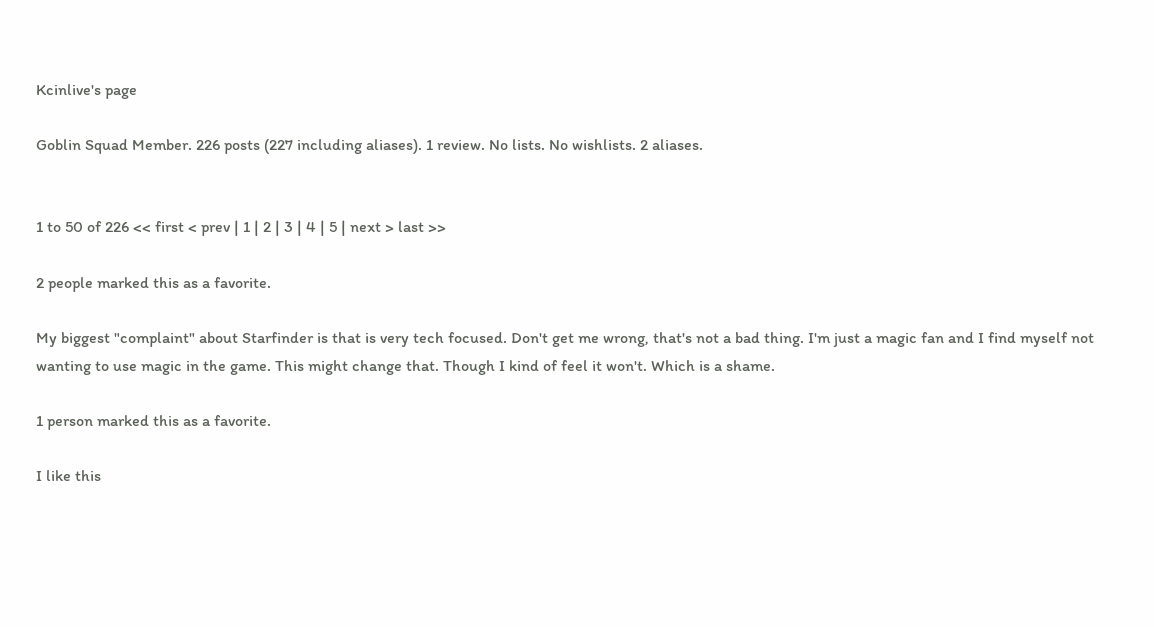Kcinlive's page

Goblin Squad Member. 226 posts (227 including aliases). 1 review. No lists. No wishlists. 2 aliases.


1 to 50 of 226 << first < prev | 1 | 2 | 3 | 4 | 5 | next > last >>

2 people marked this as a favorite.

My biggest "complaint" about Starfinder is that is very tech focused. Don't get me wrong, that's not a bad thing. I'm just a magic fan and I find myself not wanting to use magic in the game. This might change that. Though I kind of feel it won't. Which is a shame.

1 person marked this as a favorite.

I like this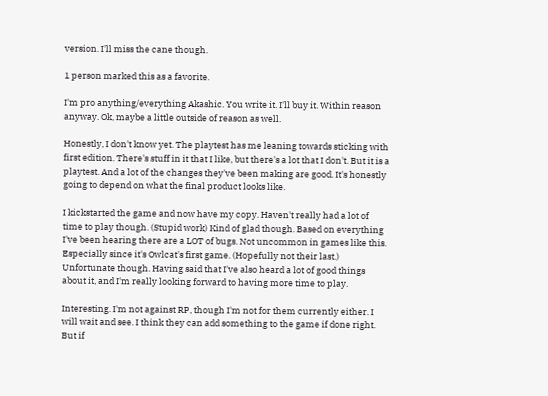version. I'll miss the cane though.

1 person marked this as a favorite.

I'm pro anything/everything Akashic. You write it. I'll buy it. Within reason anyway. Ok, maybe a little outside of reason as well.

Honestly, I don't know yet. The playtest has me leaning towards sticking with first edition. There's stuff in it that I like, but there's a lot that I don't. But it is a playtest. And a lot of the changes they've been making are good. It's honestly going to depend on what the final product looks like.

I kickstarted the game and now have my copy. Haven't really had a lot of time to play though. (Stupid work) Kind of glad though. Based on everything I've been hearing there are a LOT of bugs. Not uncommon in games like this. Especially since it's Owlcat's first game. (Hopefully not their last.) Unfortunate though. Having said that I've also heard a lot of good things about it, and I'm really looking forward to having more time to play.

Interesting. I'm not against RP, though I'm not for them currently either. I will wait and see. I think they can add something to the game if done right. But if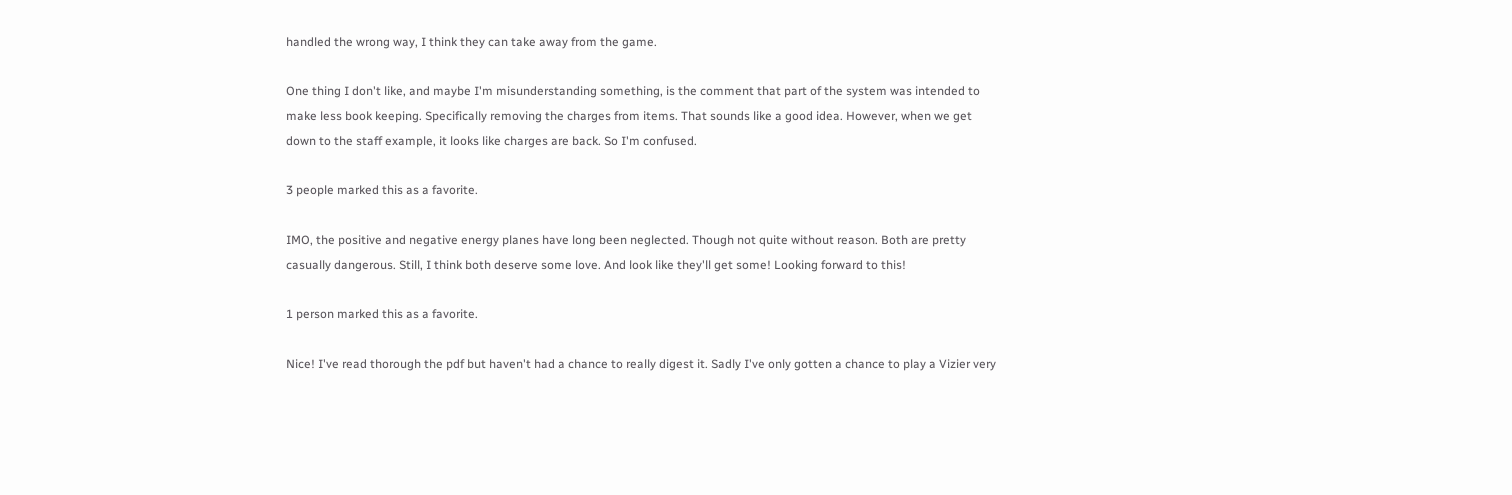handled the wrong way, I think they can take away from the game.

One thing I don't like, and maybe I'm misunderstanding something, is the comment that part of the system was intended to make less book keeping. Specifically removing the charges from items. That sounds like a good idea. However, when we get down to the staff example, it looks like charges are back. So I'm confused.

3 people marked this as a favorite.

IMO, the positive and negative energy planes have long been neglected. Though not quite without reason. Both are pretty casually dangerous. Still, I think both deserve some love. And look like they'll get some! Looking forward to this!

1 person marked this as a favorite.

Nice! I've read thorough the pdf but haven't had a chance to really digest it. Sadly I've only gotten a chance to play a Vizier very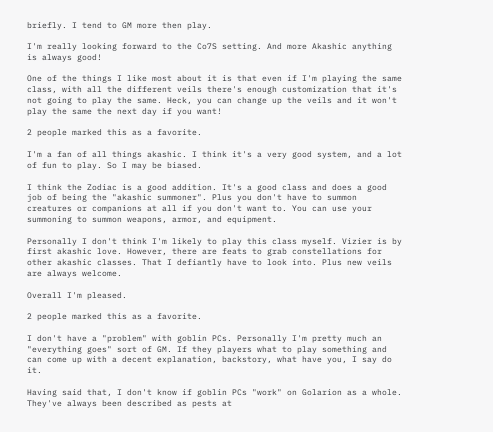briefly. I tend to GM more then play.

I'm really looking forward to the Co7S setting. And more Akashic anything is always good!

One of the things I like most about it is that even if I'm playing the same class, with all the different veils there's enough customization that it's not going to play the same. Heck, you can change up the veils and it won't play the same the next day if you want!

2 people marked this as a favorite.

I'm a fan of all things akashic. I think it's a very good system, and a lot of fun to play. So I may be biased.

I think the Zodiac is a good addition. It's a good class and does a good job of being the "akashic summoner". Plus you don't have to summon creatures or companions at all if you don't want to. You can use your summoning to summon weapons, armor, and equipment.

Personally I don't think I'm likely to play this class myself. Vizier is by first akashic love. However, there are feats to grab constellations for other akashic classes. That I defiantly have to look into. Plus new veils are always welcome.

Overall I'm pleased.

2 people marked this as a favorite.

I don't have a "problem" with goblin PCs. Personally I'm pretty much an "everything goes" sort of GM. If they players what to play something and can come up with a decent explanation, backstory, what have you, I say do it.

Having said that, I don't know if goblin PCs "work" on Golarion as a whole. They've always been described as pests at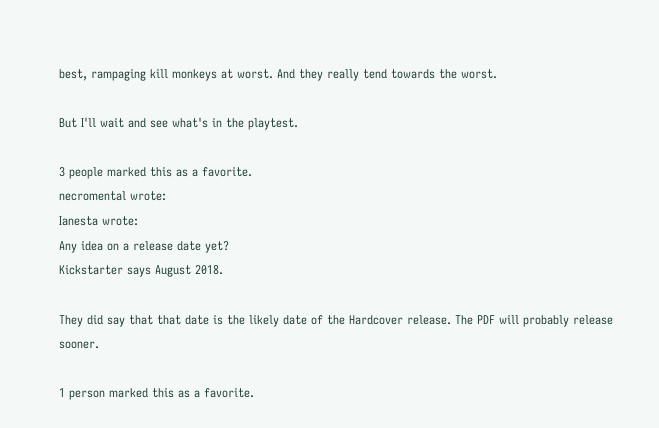best, rampaging kill monkeys at worst. And they really tend towards the worst.

But I'll wait and see what's in the playtest.

3 people marked this as a favorite.
necromental wrote:
Ianesta wrote:
Any idea on a release date yet?
Kickstarter says August 2018.

They did say that that date is the likely date of the Hardcover release. The PDF will probably release sooner.

1 person marked this as a favorite.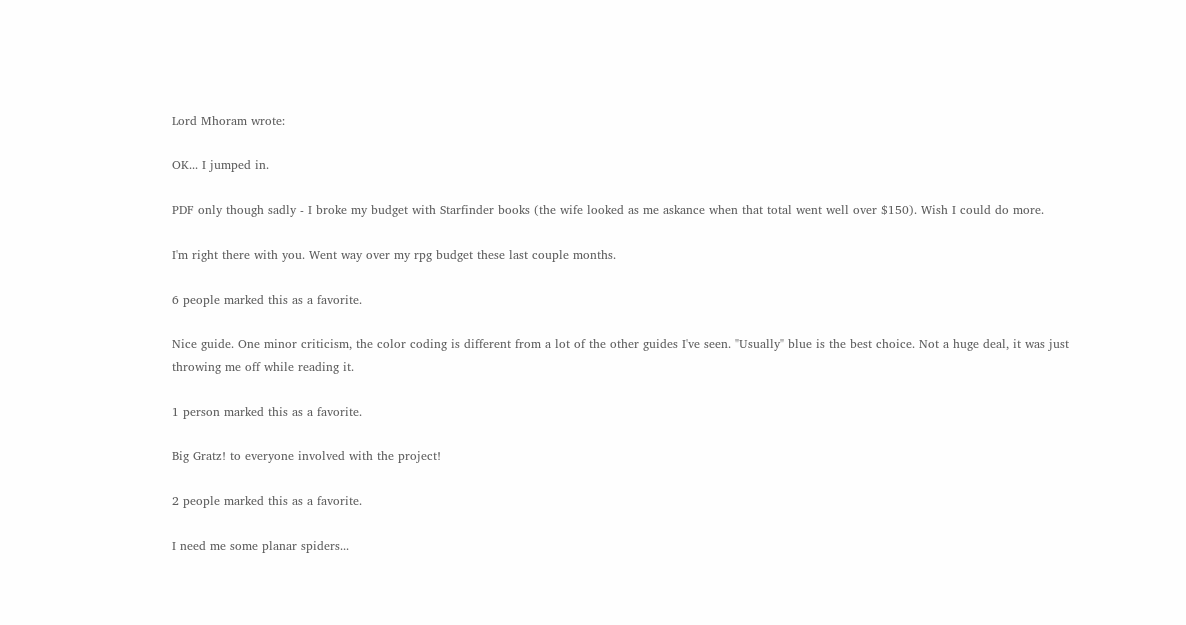Lord Mhoram wrote:

OK... I jumped in.

PDF only though sadly - I broke my budget with Starfinder books (the wife looked as me askance when that total went well over $150). Wish I could do more.

I'm right there with you. Went way over my rpg budget these last couple months.

6 people marked this as a favorite.

Nice guide. One minor criticism, the color coding is different from a lot of the other guides I've seen. "Usually" blue is the best choice. Not a huge deal, it was just throwing me off while reading it.

1 person marked this as a favorite.

Big Gratz! to everyone involved with the project!

2 people marked this as a favorite.

I need me some planar spiders...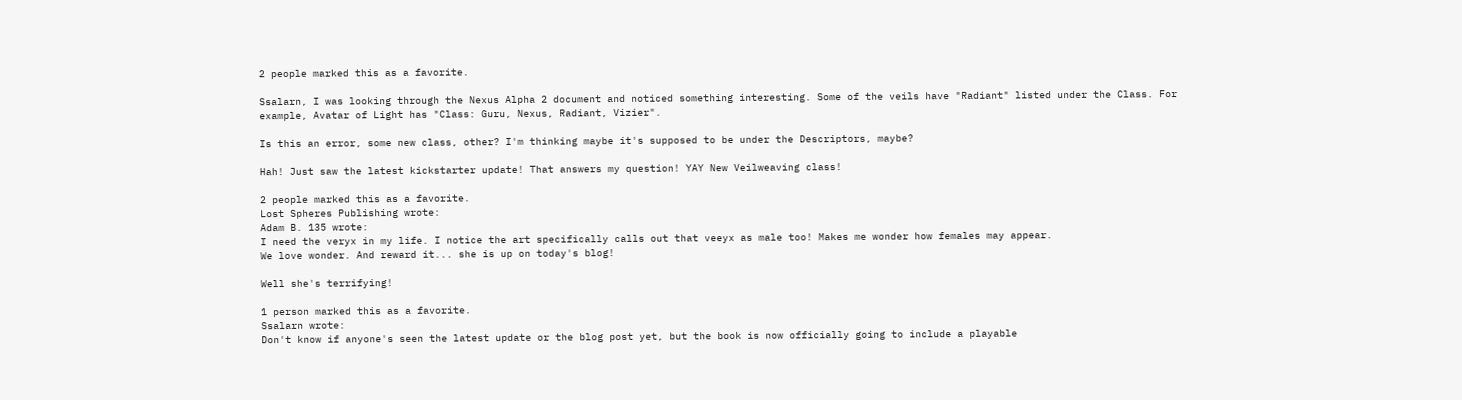2 people marked this as a favorite.

Ssalarn, I was looking through the Nexus Alpha 2 document and noticed something interesting. Some of the veils have "Radiant" listed under the Class. For example, Avatar of Light has "Class: Guru, Nexus, Radiant, Vizier".

Is this an error, some new class, other? I'm thinking maybe it's supposed to be under the Descriptors, maybe?

Hah! Just saw the latest kickstarter update! That answers my question! YAY New Veilweaving class!

2 people marked this as a favorite.
Lost Spheres Publishing wrote:
Adam B. 135 wrote:
I need the veryx in my life. I notice the art specifically calls out that veeyx as male too! Makes me wonder how females may appear.
We love wonder. And reward it... she is up on today's blog!

Well she's terrifying!

1 person marked this as a favorite.
Ssalarn wrote:
Don't know if anyone's seen the latest update or the blog post yet, but the book is now officially going to include a playable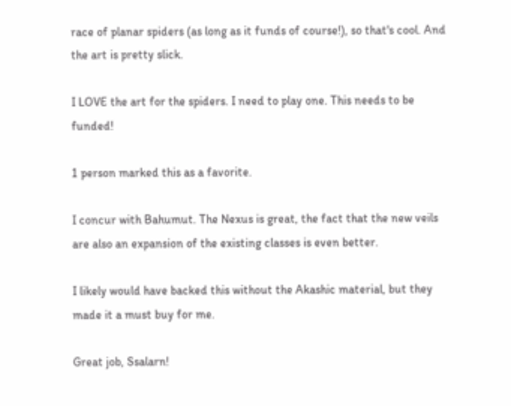race of planar spiders (as long as it funds of course!), so that's cool. And the art is pretty slick.

I LOVE the art for the spiders. I need to play one. This needs to be funded!

1 person marked this as a favorite.

I concur with Bahumut. The Nexus is great, the fact that the new veils are also an expansion of the existing classes is even better.

I likely would have backed this without the Akashic material, but they made it a must buy for me.

Great job, Ssalarn!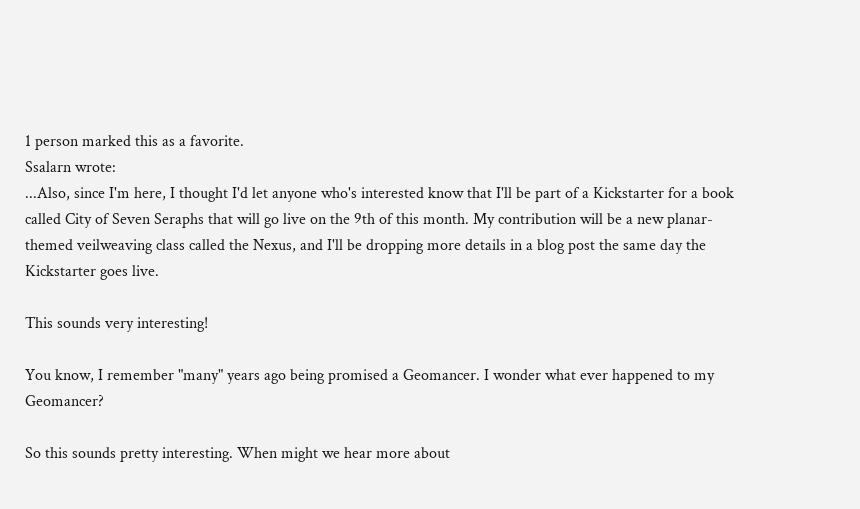1 person marked this as a favorite.
Ssalarn wrote:
...Also, since I'm here, I thought I'd let anyone who's interested know that I'll be part of a Kickstarter for a book called City of Seven Seraphs that will go live on the 9th of this month. My contribution will be a new planar-themed veilweaving class called the Nexus, and I'll be dropping more details in a blog post the same day the Kickstarter goes live.

This sounds very interesting!

You know, I remember "many" years ago being promised a Geomancer. I wonder what ever happened to my Geomancer?

So this sounds pretty interesting. When might we hear more about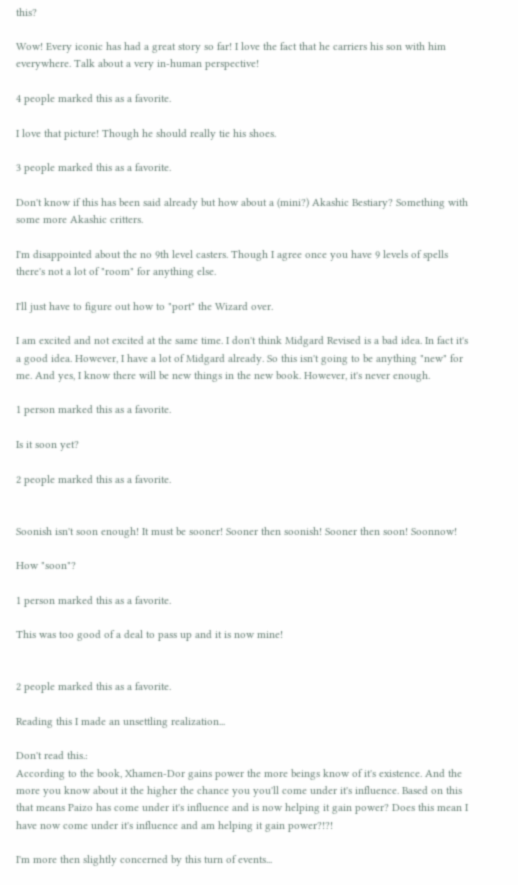this?

Wow! Every iconic has had a great story so far! I love the fact that he carriers his son with him everywhere. Talk about a very in-human perspective!

4 people marked this as a favorite.

I love that picture! Though he should really tie his shoes.

3 people marked this as a favorite.

Don't know if this has been said already but how about a (mini?) Akashic Bestiary? Something with some more Akashic critters.

I'm disappointed about the no 9th level casters. Though I agree once you have 9 levels of spells there's not a lot of "room" for anything else.

I'll just have to figure out how to "port" the Wizard over.

I am excited and not excited at the same time. I don't think Midgard Revised is a bad idea. In fact it's a good idea. However, I have a lot of Midgard already. So this isn't going to be anything "new" for me. And yes, I know there will be new things in the new book. However, it's never enough.

1 person marked this as a favorite.

Is it soon yet?

2 people marked this as a favorite.


Soonish isn't soon enough! It must be sooner! Sooner then soonish! Sooner then soon! Soonnow!

How "soon"?

1 person marked this as a favorite.

This was too good of a deal to pass up and it is now mine!


2 people marked this as a favorite.

Reading this I made an unsettling realization...

Don't read this.:
According to the book, Xhamen-Dor gains power the more beings know of it's existence. And the more you know about it the higher the chance you you'll come under it's influence. Based on this that means Paizo has come under it's influence and is now helping it gain power? Does this mean I have now come under it's influence and am helping it gain power?!?!

I'm more then slightly concerned by this turn of events...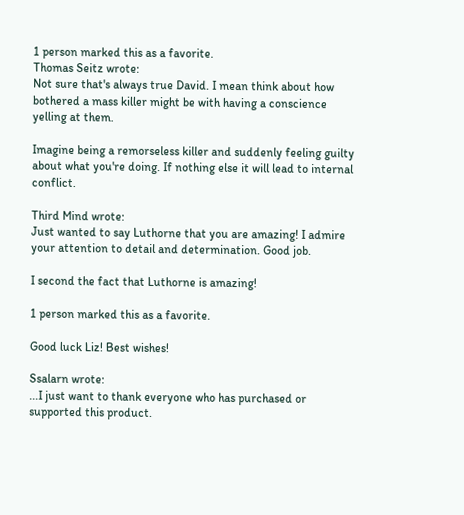1 person marked this as a favorite.
Thomas Seitz wrote:
Not sure that's always true David. I mean think about how bothered a mass killer might be with having a conscience yelling at them.

Imagine being a remorseless killer and suddenly feeling guilty about what you're doing. If nothing else it will lead to internal conflict.

Third Mind wrote:
Just wanted to say Luthorne that you are amazing! I admire your attention to detail and determination. Good job.

I second the fact that Luthorne is amazing!

1 person marked this as a favorite.

Good luck Liz! Best wishes!

Ssalarn wrote:
...I just want to thank everyone who has purchased or supported this product.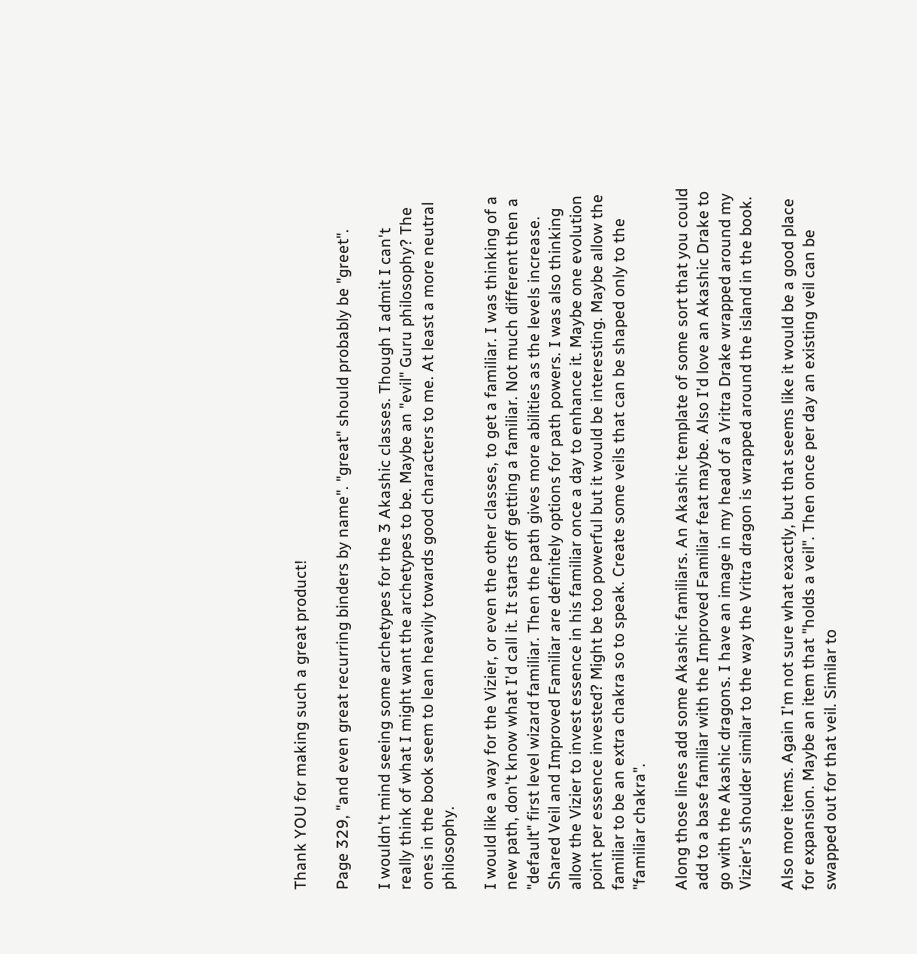Thank YOU for making such a great product!

Page 329, "and even great recurring binders by name". "great" should probably be "greet".

I wouldn't mind seeing some archetypes for the 3 Akashic classes. Though I admit I can't really think of what I might want the archetypes to be. Maybe an "evil" Guru philosophy? The ones in the book seem to lean heavily towards good characters to me. At least a more neutral philosophy.

I would like a way for the Vizier, or even the other classes, to get a familiar. I was thinking of a new path, don't know what I'd call it. It starts off getting a familiar. Not much different then a "default" first level wizard familiar. Then the path gives more abilities as the levels increase. Shared Veil and Improved Familiar are definitely options for path powers. I was also thinking allow the Vizier to invest essence in his familiar once a day to enhance it. Maybe one evolution point per essence invested? Might be too powerful but it would be interesting. Maybe allow the familiar to be an extra chakra so to speak. Create some veils that can be shaped only to the "familiar chakra".

Along those lines add some Akashic familiars. An Akashic template of some sort that you could add to a base familiar with the Improved Familiar feat maybe. Also I'd love an Akashic Drake to go with the Akashic dragons. I have an image in my head of a Vritra Drake wrapped around my Vizier's shoulder similar to the way the Vritra dragon is wrapped around the island in the book.

Also more items. Again I'm not sure what exactly, but that seems like it would be a good place for expansion. Maybe an item that "holds a veil". Then once per day an existing veil can be swapped out for that veil. Similar to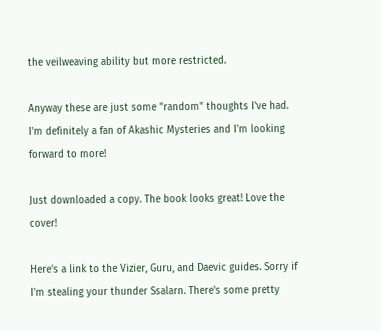the veilweaving ability but more restricted.

Anyway these are just some "random" thoughts I've had. I'm definitely a fan of Akashic Mysteries and I'm looking forward to more!

Just downloaded a copy. The book looks great! Love the cover!

Here's a link to the Vizier, Guru, and Daevic guides. Sorry if I'm stealing your thunder Ssalarn. There's some pretty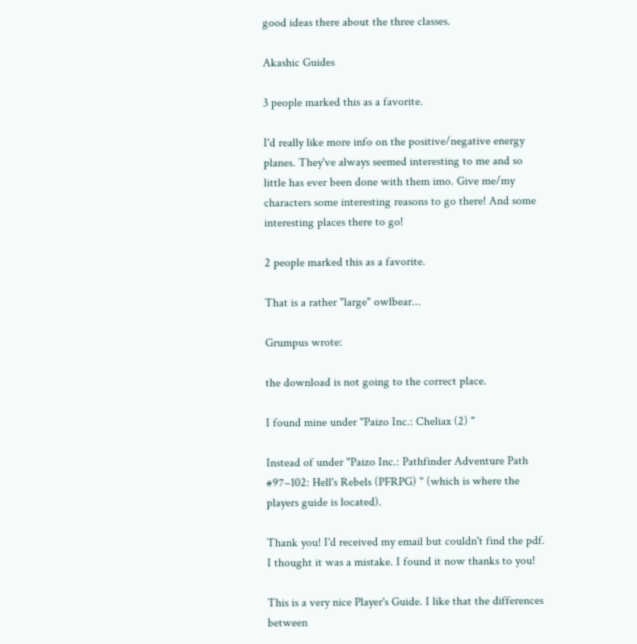good ideas there about the three classes.

Akashic Guides

3 people marked this as a favorite.

I'd really like more info on the positive/negative energy planes. They've always seemed interesting to me and so little has ever been done with them imo. Give me/my characters some interesting reasons to go there! And some interesting places there to go!

2 people marked this as a favorite.

That is a rather "large" owlbear...

Grumpus wrote:

the download is not going to the correct place.

I found mine under "Paizo Inc.: Cheliax (2) "

Instead of under "Paizo Inc.: Pathfinder Adventure Path #97–102: Hell's Rebels (PFRPG) " (which is where the players guide is located).

Thank you! I'd received my email but couldn't find the pdf. I thought it was a mistake. I found it now thanks to you!

This is a very nice Player's Guide. I like that the differences between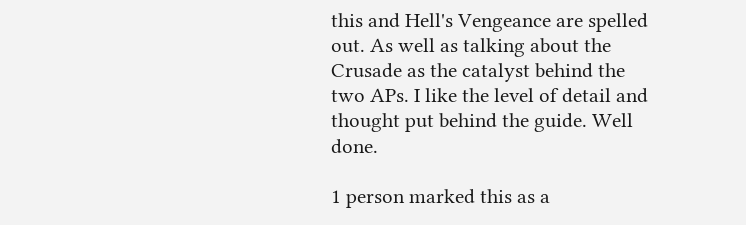this and Hell's Vengeance are spelled out. As well as talking about the Crusade as the catalyst behind the two APs. I like the level of detail and thought put behind the guide. Well done.

1 person marked this as a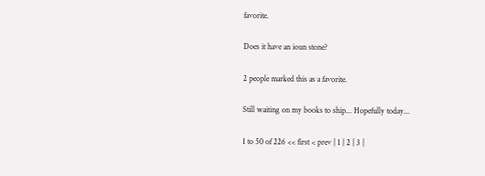favorite.

Does it have an ioun stone?

2 people marked this as a favorite.

Still waiting on my books to ship... Hopefully today...

1 to 50 of 226 << first < prev | 1 | 2 | 3 |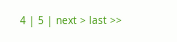4 | 5 | next > last >>